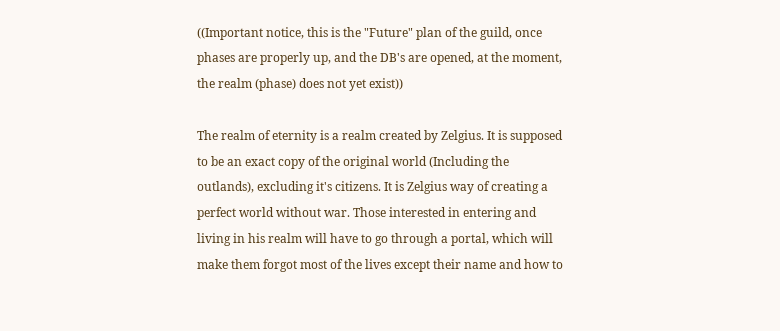((Important notice, this is the "Future" plan of the guild, once phases are properly up, and the DB's are opened, at the moment, the realm (phase) does not yet exist))

The realm of eternity is a realm created by Zelgius. It is supposed to be an exact copy of the original world (Including the outlands), excluding it's citizens. It is Zelgius way of creating a perfect world without war. Those interested in entering and living in his realm will have to go through a portal, which will make them forgot most of the lives except their name and how to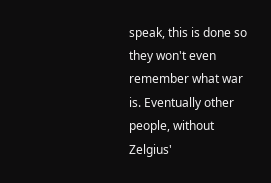speak, this is done so they won't even remember what war is. Eventually other people, without Zelgius'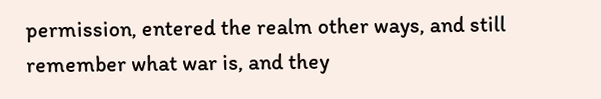permission, entered the realm other ways, and still remember what war is, and they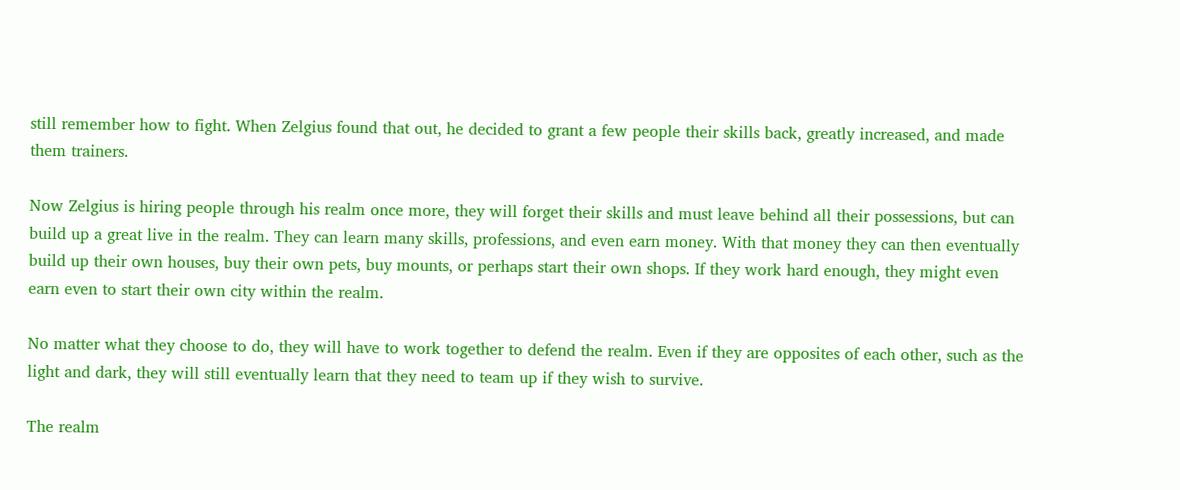still remember how to fight. When Zelgius found that out, he decided to grant a few people their skills back, greatly increased, and made them trainers.

Now Zelgius is hiring people through his realm once more, they will forget their skills and must leave behind all their possessions, but can build up a great live in the realm. They can learn many skills, professions, and even earn money. With that money they can then eventually build up their own houses, buy their own pets, buy mounts, or perhaps start their own shops. If they work hard enough, they might even earn even to start their own city within the realm.

No matter what they choose to do, they will have to work together to defend the realm. Even if they are opposites of each other, such as the light and dark, they will still eventually learn that they need to team up if they wish to survive.

The realm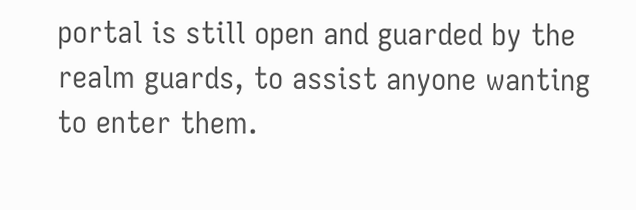portal is still open and guarded by the realm guards, to assist anyone wanting to enter them.